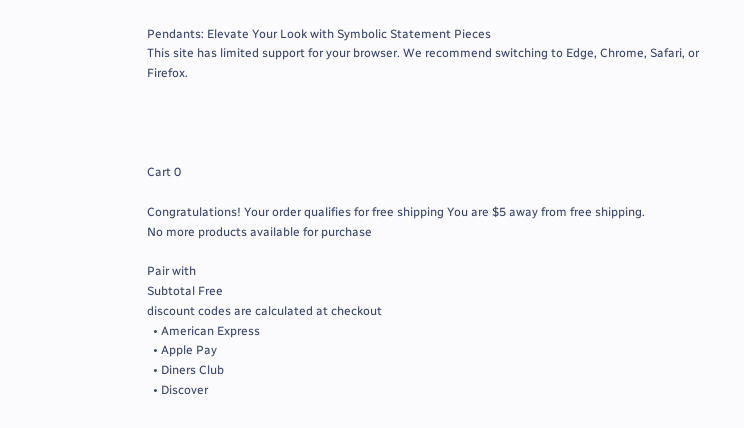Pendants: Elevate Your Look with Symbolic Statement Pieces
This site has limited support for your browser. We recommend switching to Edge, Chrome, Safari, or Firefox.




Cart 0

Congratulations! Your order qualifies for free shipping You are $5 away from free shipping.
No more products available for purchase

Pair with
Subtotal Free
discount codes are calculated at checkout
  • American Express
  • Apple Pay
  • Diners Club
  • Discover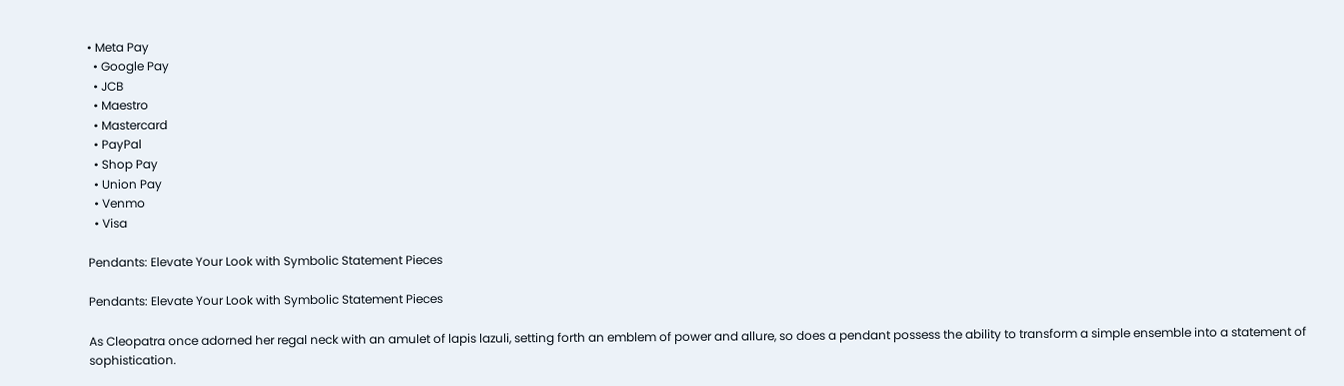• Meta Pay
  • Google Pay
  • JCB
  • Maestro
  • Mastercard
  • PayPal
  • Shop Pay
  • Union Pay
  • Venmo
  • Visa

Pendants: Elevate Your Look with Symbolic Statement Pieces

Pendants: Elevate Your Look with Symbolic Statement Pieces

As Cleopatra once adorned her regal neck with an amulet of lapis lazuli, setting forth an emblem of power and allure, so does a pendant possess the ability to transform a simple ensemble into a statement of sophistication.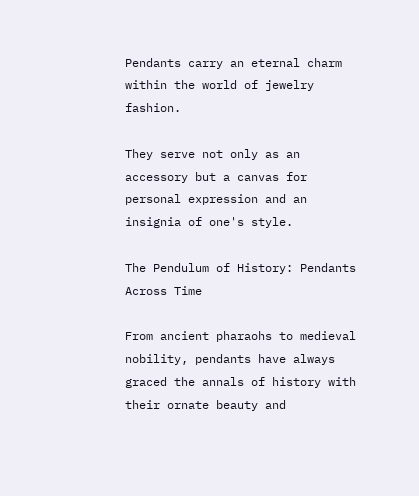Pendants carry an eternal charm within the world of jewelry fashion.

They serve not only as an accessory but a canvas for personal expression and an insignia of one's style.

The Pendulum of History: Pendants Across Time

From ancient pharaohs to medieval nobility, pendants have always graced the annals of history with their ornate beauty and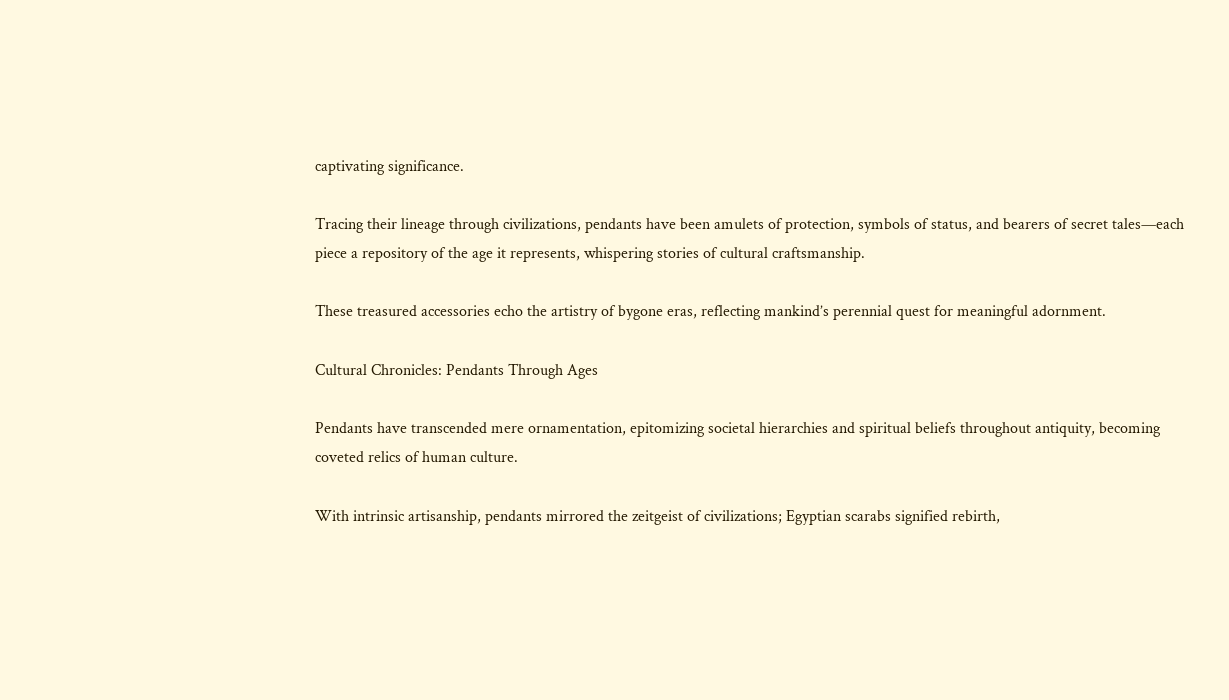captivating significance.

Tracing their lineage through civilizations, pendants have been amulets of protection, symbols of status, and bearers of secret tales—each piece a repository of the age it represents, whispering stories of cultural craftsmanship.

These treasured accessories echo the artistry of bygone eras, reflecting mankind’s perennial quest for meaningful adornment.

Cultural Chronicles: Pendants Through Ages

Pendants have transcended mere ornamentation, epitomizing societal hierarchies and spiritual beliefs throughout antiquity, becoming coveted relics of human culture.

With intrinsic artisanship, pendants mirrored the zeitgeist of civilizations; Egyptian scarabs signified rebirth,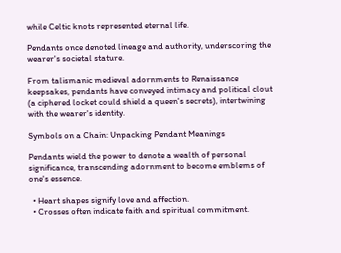while Celtic knots represented eternal life.

Pendants once denoted lineage and authority, underscoring the wearer's societal stature.

From talismanic medieval adornments to Renaissance keepsakes, pendants have conveyed intimacy and political clout (a ciphered locket could shield a queen's secrets), intertwining with the wearer's identity.

Symbols on a Chain: Unpacking Pendant Meanings

Pendants wield the power to denote a wealth of personal significance, transcending adornment to become emblems of one's essence.

  • Heart shapes signify love and affection.
  • Crosses often indicate faith and spiritual commitment.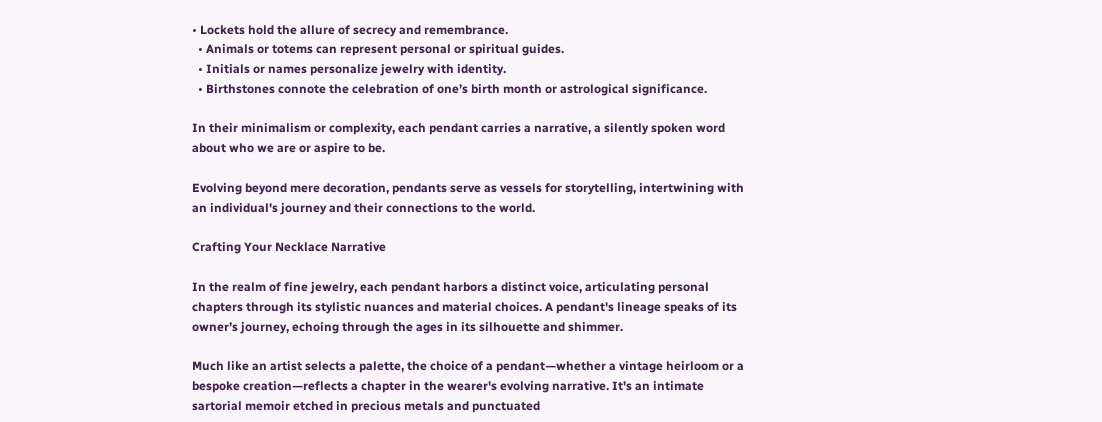• Lockets hold the allure of secrecy and remembrance.
  • Animals or totems can represent personal or spiritual guides.
  • Initials or names personalize jewelry with identity.
  • Birthstones connote the celebration of one’s birth month or astrological significance.

In their minimalism or complexity, each pendant carries a narrative, a silently spoken word about who we are or aspire to be.

Evolving beyond mere decoration, pendants serve as vessels for storytelling, intertwining with an individual's journey and their connections to the world.

Crafting Your Necklace Narrative

In the realm of fine jewelry, each pendant harbors a distinct voice, articulating personal chapters through its stylistic nuances and material choices. A pendant's lineage speaks of its owner’s journey, echoing through the ages in its silhouette and shimmer.

Much like an artist selects a palette, the choice of a pendant—whether a vintage heirloom or a bespoke creation—reflects a chapter in the wearer's evolving narrative. It's an intimate sartorial memoir etched in precious metals and punctuated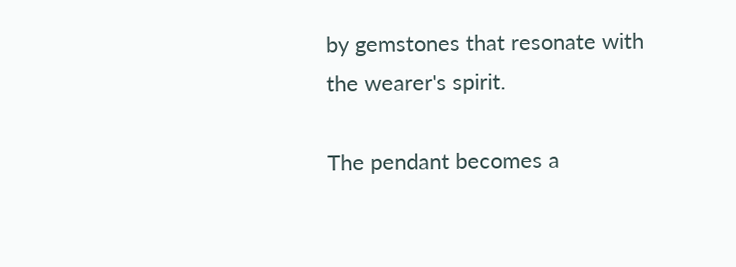by gemstones that resonate with the wearer's spirit.

The pendant becomes a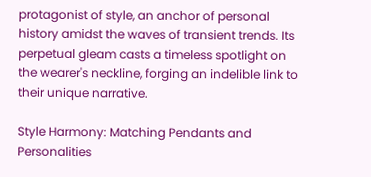protagonist of style, an anchor of personal history amidst the waves of transient trends. Its perpetual gleam casts a timeless spotlight on the wearer's neckline, forging an indelible link to their unique narrative.

Style Harmony: Matching Pendants and Personalities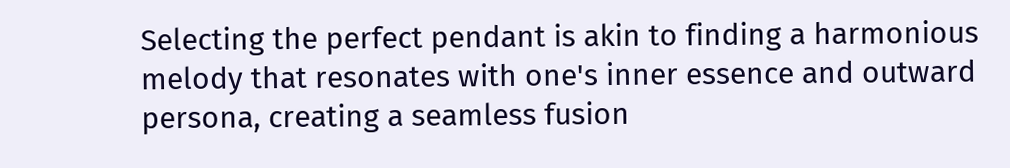Selecting the perfect pendant is akin to finding a harmonious melody that resonates with one's inner essence and outward persona, creating a seamless fusion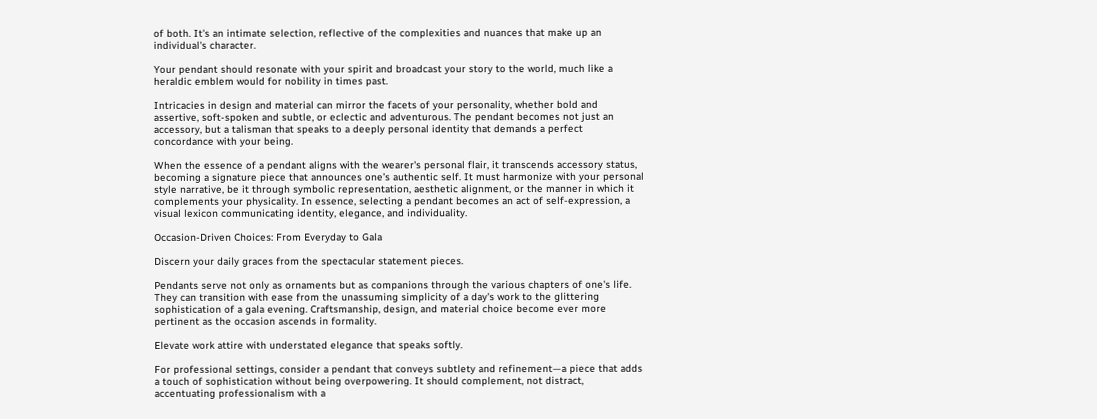of both. It's an intimate selection, reflective of the complexities and nuances that make up an individual's character.

Your pendant should resonate with your spirit and broadcast your story to the world, much like a heraldic emblem would for nobility in times past.

Intricacies in design and material can mirror the facets of your personality, whether bold and assertive, soft-spoken and subtle, or eclectic and adventurous. The pendant becomes not just an accessory, but a talisman that speaks to a deeply personal identity that demands a perfect concordance with your being.

When the essence of a pendant aligns with the wearer's personal flair, it transcends accessory status, becoming a signature piece that announces one’s authentic self. It must harmonize with your personal style narrative, be it through symbolic representation, aesthetic alignment, or the manner in which it complements your physicality. In essence, selecting a pendant becomes an act of self-expression, a visual lexicon communicating identity, elegance, and individuality.

Occasion-Driven Choices: From Everyday to Gala

Discern your daily graces from the spectacular statement pieces.

Pendants serve not only as ornaments but as companions through the various chapters of one's life. They can transition with ease from the unassuming simplicity of a day's work to the glittering sophistication of a gala evening. Craftsmanship, design, and material choice become ever more pertinent as the occasion ascends in formality.

Elevate work attire with understated elegance that speaks softly.

For professional settings, consider a pendant that conveys subtlety and refinement—a piece that adds a touch of sophistication without being overpowering. It should complement, not distract, accentuating professionalism with a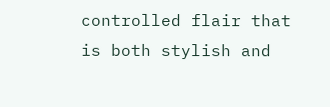controlled flair that is both stylish and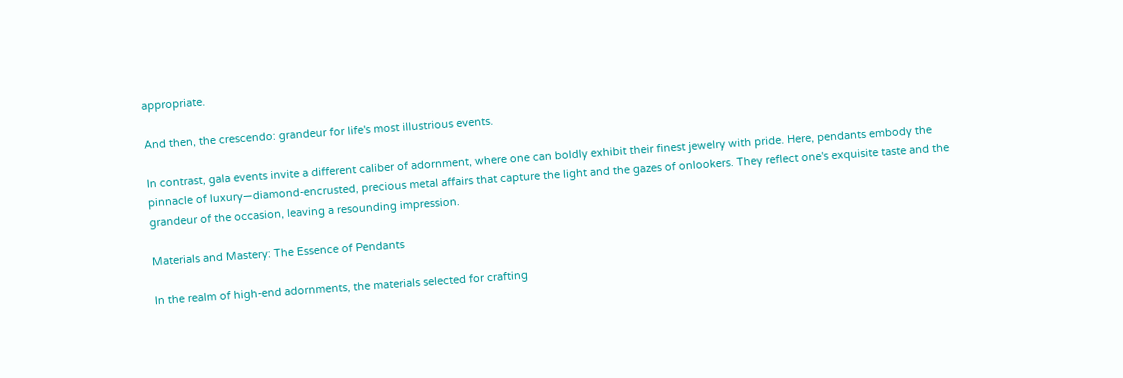appropriate.

And then, the crescendo: grandeur for life's most illustrious events.

In contrast, gala events invite a different caliber of adornment, where one can boldly exhibit their finest jewelry with pride. Here, pendants embody the pinnacle of luxury—diamond-encrusted, precious metal affairs that capture the light and the gazes of onlookers. They reflect one's exquisite taste and the grandeur of the occasion, leaving a resounding impression.

Materials and Mastery: The Essence of Pendants

In the realm of high-end adornments, the materials selected for crafting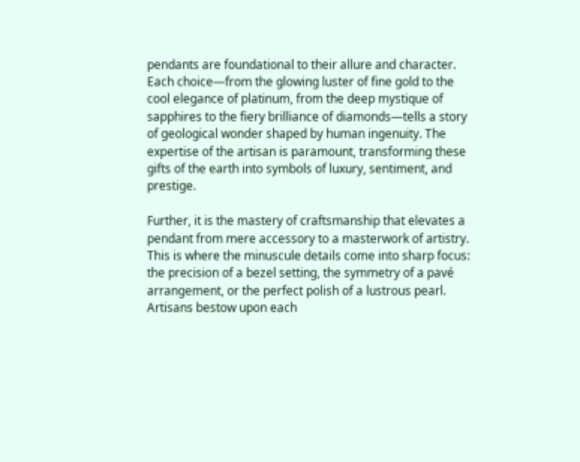pendants are foundational to their allure and character. Each choice—from the glowing luster of fine gold to the cool elegance of platinum, from the deep mystique of sapphires to the fiery brilliance of diamonds—tells a story of geological wonder shaped by human ingenuity. The expertise of the artisan is paramount, transforming these gifts of the earth into symbols of luxury, sentiment, and prestige.

Further, it is the mastery of craftsmanship that elevates a pendant from mere accessory to a masterwork of artistry. This is where the minuscule details come into sharp focus: the precision of a bezel setting, the symmetry of a pavé arrangement, or the perfect polish of a lustrous pearl. Artisans bestow upon each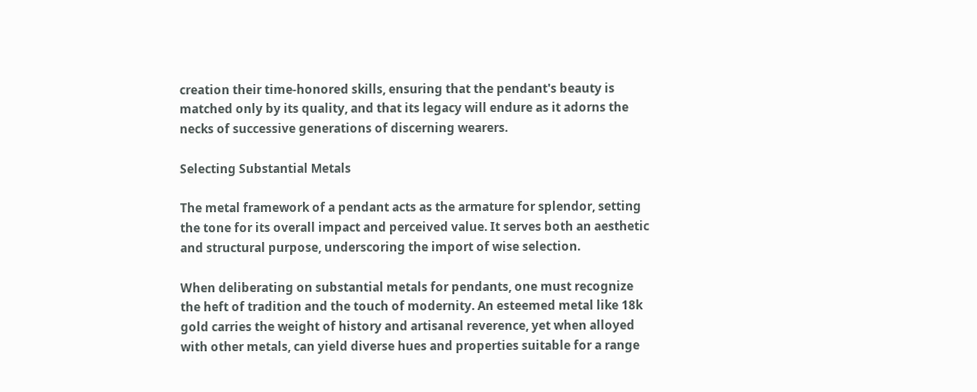creation their time-honored skills, ensuring that the pendant's beauty is matched only by its quality, and that its legacy will endure as it adorns the necks of successive generations of discerning wearers.

Selecting Substantial Metals

The metal framework of a pendant acts as the armature for splendor, setting the tone for its overall impact and perceived value. It serves both an aesthetic and structural purpose, underscoring the import of wise selection.

When deliberating on substantial metals for pendants, one must recognize the heft of tradition and the touch of modernity. An esteemed metal like 18k gold carries the weight of history and artisanal reverence, yet when alloyed with other metals, can yield diverse hues and properties suitable for a range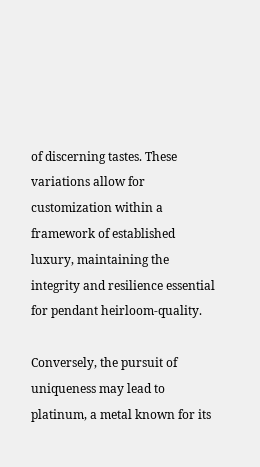of discerning tastes. These variations allow for customization within a framework of established luxury, maintaining the integrity and resilience essential for pendant heirloom-quality.

Conversely, the pursuit of uniqueness may lead to platinum, a metal known for its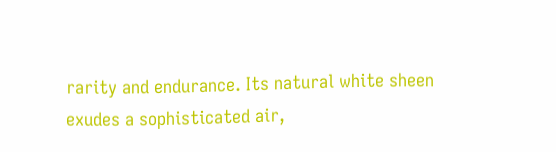rarity and endurance. Its natural white sheen exudes a sophisticated air,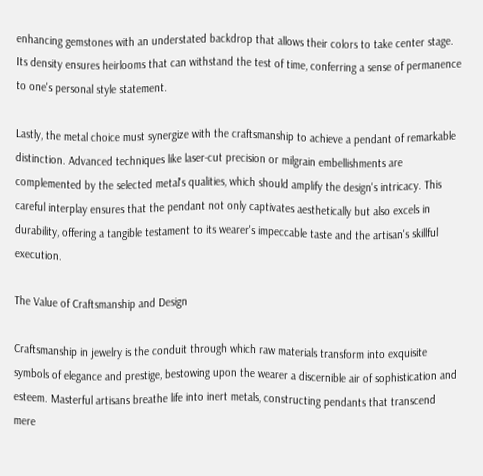enhancing gemstones with an understated backdrop that allows their colors to take center stage. Its density ensures heirlooms that can withstand the test of time, conferring a sense of permanence to one's personal style statement.

Lastly, the metal choice must synergize with the craftsmanship to achieve a pendant of remarkable distinction. Advanced techniques like laser-cut precision or milgrain embellishments are complemented by the selected metal's qualities, which should amplify the design's intricacy. This careful interplay ensures that the pendant not only captivates aesthetically but also excels in durability, offering a tangible testament to its wearer's impeccable taste and the artisan's skillful execution.

The Value of Craftsmanship and Design

Craftsmanship in jewelry is the conduit through which raw materials transform into exquisite symbols of elegance and prestige, bestowing upon the wearer a discernible air of sophistication and esteem. Masterful artisans breathe life into inert metals, constructing pendants that transcend mere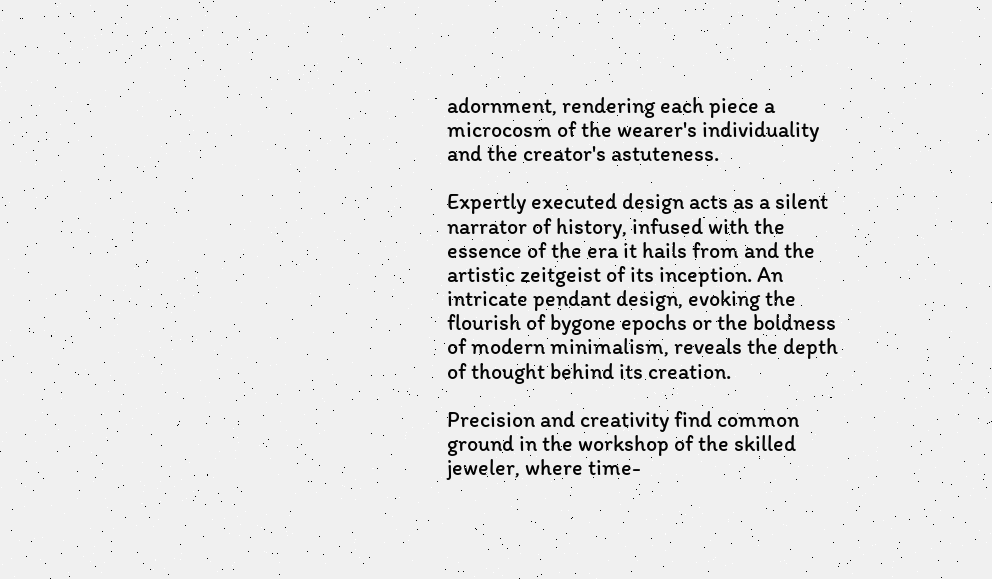adornment, rendering each piece a microcosm of the wearer's individuality and the creator's astuteness.

Expertly executed design acts as a silent narrator of history, infused with the essence of the era it hails from and the artistic zeitgeist of its inception. An intricate pendant design, evoking the flourish of bygone epochs or the boldness of modern minimalism, reveals the depth of thought behind its creation.

Precision and creativity find common ground in the workshop of the skilled jeweler, where time-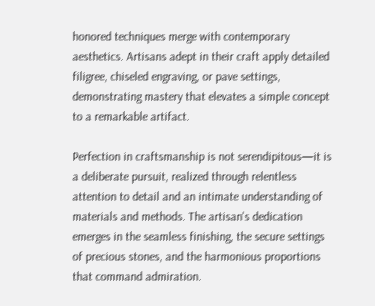honored techniques merge with contemporary aesthetics. Artisans adept in their craft apply detailed filigree, chiseled engraving, or pave settings, demonstrating mastery that elevates a simple concept to a remarkable artifact.

Perfection in craftsmanship is not serendipitous—it is a deliberate pursuit, realized through relentless attention to detail and an intimate understanding of materials and methods. The artisan's dedication emerges in the seamless finishing, the secure settings of precious stones, and the harmonious proportions that command admiration.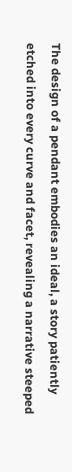The design of a pendant embodies an ideal, a story patiently etched into every curve and facet, revealing a narrative steeped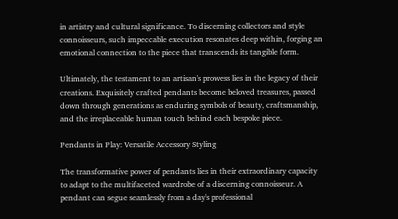in artistry and cultural significance. To discerning collectors and style connoisseurs, such impeccable execution resonates deep within, forging an emotional connection to the piece that transcends its tangible form.

Ultimately, the testament to an artisan's prowess lies in the legacy of their creations. Exquisitely crafted pendants become beloved treasures, passed down through generations as enduring symbols of beauty, craftsmanship, and the irreplaceable human touch behind each bespoke piece.

Pendants in Play: Versatile Accessory Styling

The transformative power of pendants lies in their extraordinary capacity to adapt to the multifaceted wardrobe of a discerning connoisseur. A pendant can segue seamlessly from a day's professional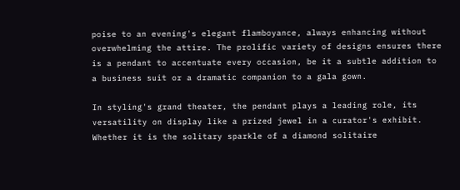poise to an evening's elegant flamboyance, always enhancing without overwhelming the attire. The prolific variety of designs ensures there is a pendant to accentuate every occasion, be it a subtle addition to a business suit or a dramatic companion to a gala gown.

In styling's grand theater, the pendant plays a leading role, its versatility on display like a prized jewel in a curator's exhibit. Whether it is the solitary sparkle of a diamond solitaire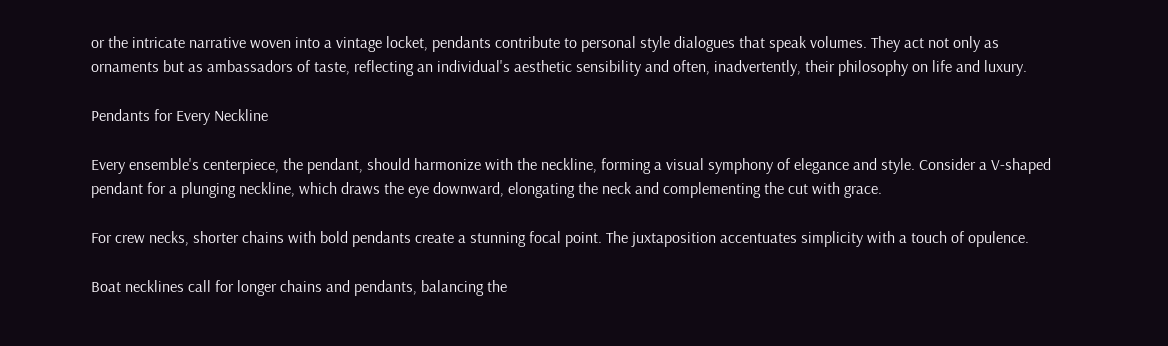or the intricate narrative woven into a vintage locket, pendants contribute to personal style dialogues that speak volumes. They act not only as ornaments but as ambassadors of taste, reflecting an individual's aesthetic sensibility and often, inadvertently, their philosophy on life and luxury.

Pendants for Every Neckline

Every ensemble's centerpiece, the pendant, should harmonize with the neckline, forming a visual symphony of elegance and style. Consider a V-shaped pendant for a plunging neckline, which draws the eye downward, elongating the neck and complementing the cut with grace.

For crew necks, shorter chains with bold pendants create a stunning focal point. The juxtaposition accentuates simplicity with a touch of opulence.

Boat necklines call for longer chains and pendants, balancing the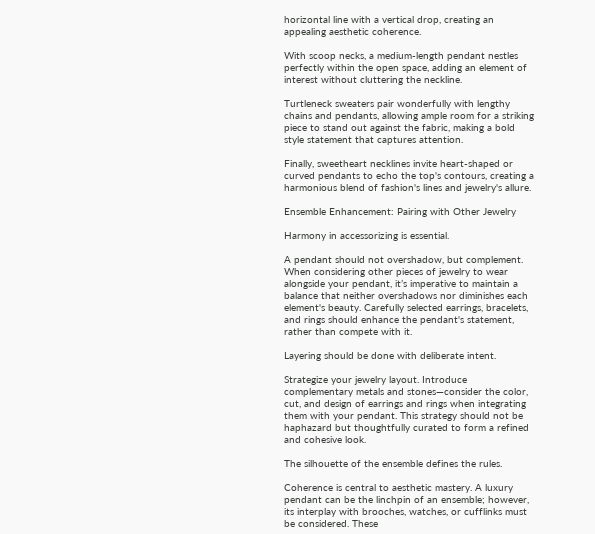horizontal line with a vertical drop, creating an appealing aesthetic coherence.

With scoop necks, a medium-length pendant nestles perfectly within the open space, adding an element of interest without cluttering the neckline.

Turtleneck sweaters pair wonderfully with lengthy chains and pendants, allowing ample room for a striking piece to stand out against the fabric, making a bold style statement that captures attention.

Finally, sweetheart necklines invite heart-shaped or curved pendants to echo the top's contours, creating a harmonious blend of fashion's lines and jewelry's allure.

Ensemble Enhancement: Pairing with Other Jewelry

Harmony in accessorizing is essential.

A pendant should not overshadow, but complement. When considering other pieces of jewelry to wear alongside your pendant, it’s imperative to maintain a balance that neither overshadows nor diminishes each element's beauty. Carefully selected earrings, bracelets, and rings should enhance the pendant's statement, rather than compete with it.

Layering should be done with deliberate intent.

Strategize your jewelry layout. Introduce complementary metals and stones—consider the color, cut, and design of earrings and rings when integrating them with your pendant. This strategy should not be haphazard but thoughtfully curated to form a refined and cohesive look.

The silhouette of the ensemble defines the rules.

Coherence is central to aesthetic mastery. A luxury pendant can be the linchpin of an ensemble; however, its interplay with brooches, watches, or cufflinks must be considered. These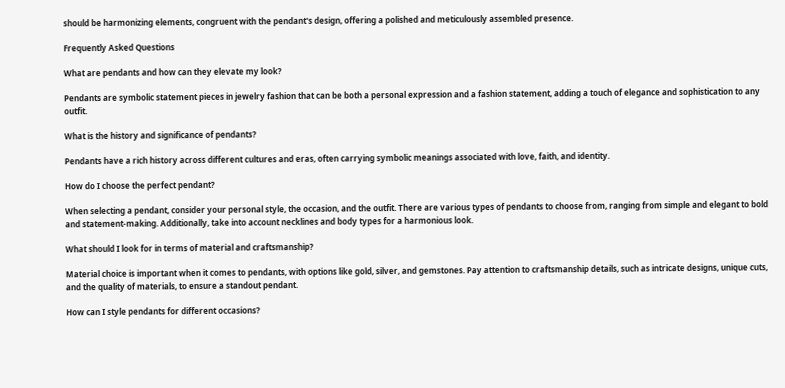should be harmonizing elements, congruent with the pendant's design, offering a polished and meticulously assembled presence.

Frequently Asked Questions

What are pendants and how can they elevate my look?

Pendants are symbolic statement pieces in jewelry fashion that can be both a personal expression and a fashion statement, adding a touch of elegance and sophistication to any outfit.

What is the history and significance of pendants?

Pendants have a rich history across different cultures and eras, often carrying symbolic meanings associated with love, faith, and identity.

How do I choose the perfect pendant?

When selecting a pendant, consider your personal style, the occasion, and the outfit. There are various types of pendants to choose from, ranging from simple and elegant to bold and statement-making. Additionally, take into account necklines and body types for a harmonious look.

What should I look for in terms of material and craftsmanship?

Material choice is important when it comes to pendants, with options like gold, silver, and gemstones. Pay attention to craftsmanship details, such as intricate designs, unique cuts, and the quality of materials, to ensure a standout pendant.

How can I style pendants for different occasions?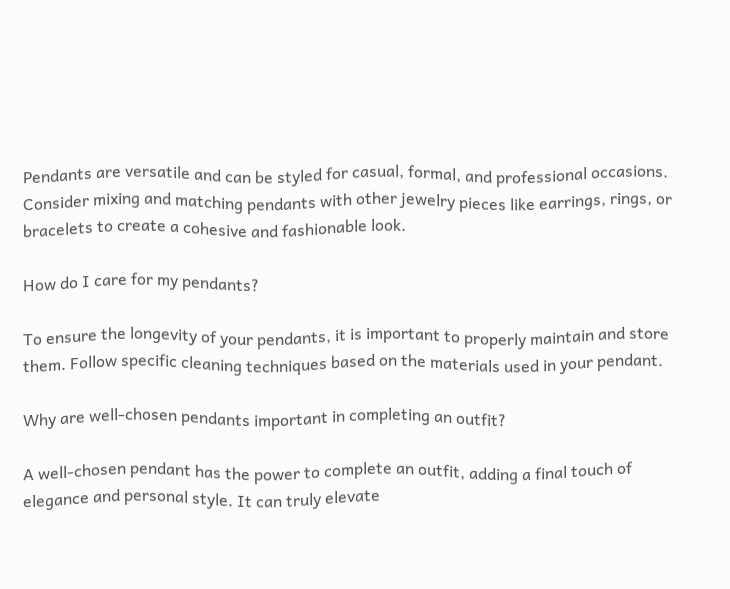Pendants are versatile and can be styled for casual, formal, and professional occasions. Consider mixing and matching pendants with other jewelry pieces like earrings, rings, or bracelets to create a cohesive and fashionable look.

How do I care for my pendants?

To ensure the longevity of your pendants, it is important to properly maintain and store them. Follow specific cleaning techniques based on the materials used in your pendant.

Why are well-chosen pendants important in completing an outfit?

A well-chosen pendant has the power to complete an outfit, adding a final touch of elegance and personal style. It can truly elevate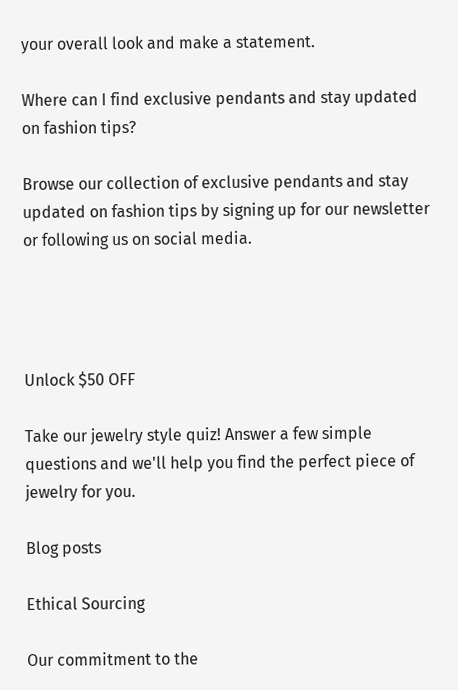your overall look and make a statement.

Where can I find exclusive pendants and stay updated on fashion tips?

Browse our collection of exclusive pendants and stay updated on fashion tips by signing up for our newsletter or following us on social media.




Unlock $50 OFF

Take our jewelry style quiz! Answer a few simple questions and we'll help you find the perfect piece of jewelry for you.

Blog posts

Ethical Sourcing

Our commitment to the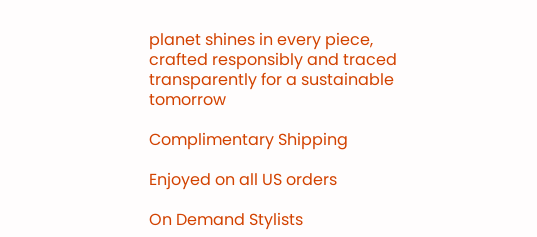planet shines in every piece, crafted responsibly and traced transparently for a sustainable tomorrow

Complimentary Shipping

Enjoyed on all US orders

On Demand Stylists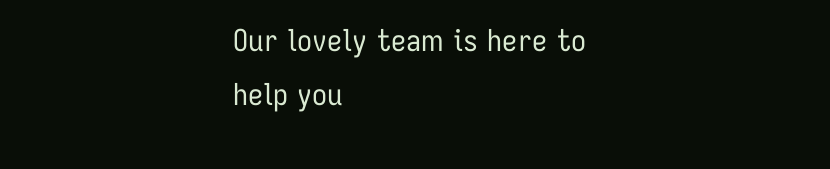Our lovely team is here to help you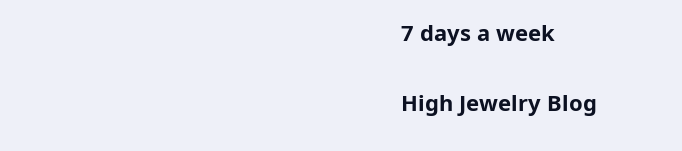7 days a week

High Jewelry Blog